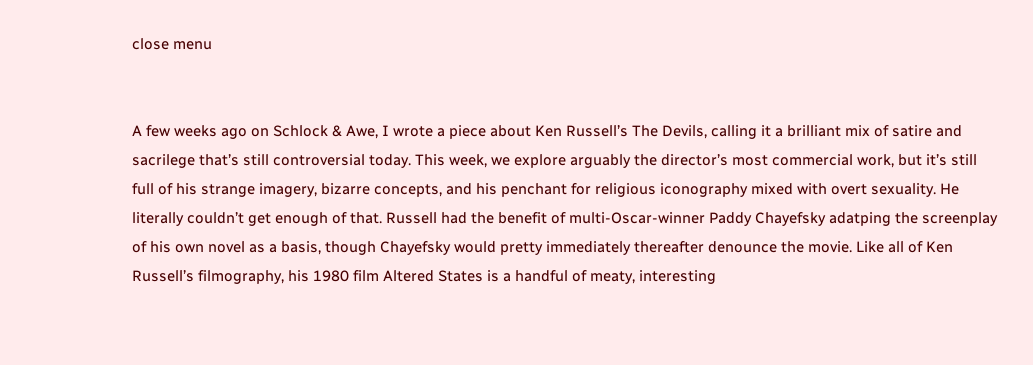close menu


A few weeks ago on Schlock & Awe, I wrote a piece about Ken Russell’s The Devils, calling it a brilliant mix of satire and sacrilege that’s still controversial today. This week, we explore arguably the director’s most commercial work, but it’s still full of his strange imagery, bizarre concepts, and his penchant for religious iconography mixed with overt sexuality. He literally couldn’t get enough of that. Russell had the benefit of multi-Oscar-winner Paddy Chayefsky adatping the screenplay of his own novel as a basis, though Chayefsky would pretty immediately thereafter denounce the movie. Like all of Ken Russell’s filmography, his 1980 film Altered States is a handful of meaty, interesting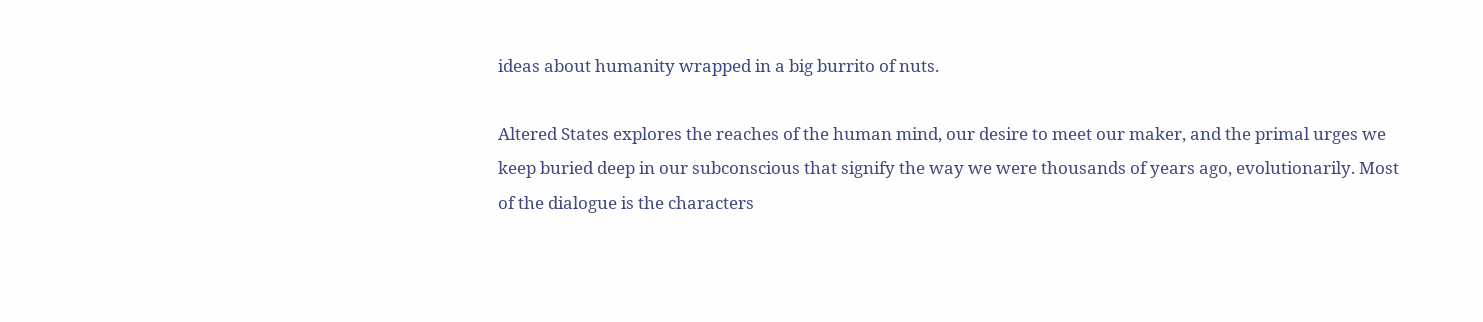ideas about humanity wrapped in a big burrito of nuts.

Altered States explores the reaches of the human mind, our desire to meet our maker, and the primal urges we keep buried deep in our subconscious that signify the way we were thousands of years ago, evolutionarily. Most of the dialogue is the characters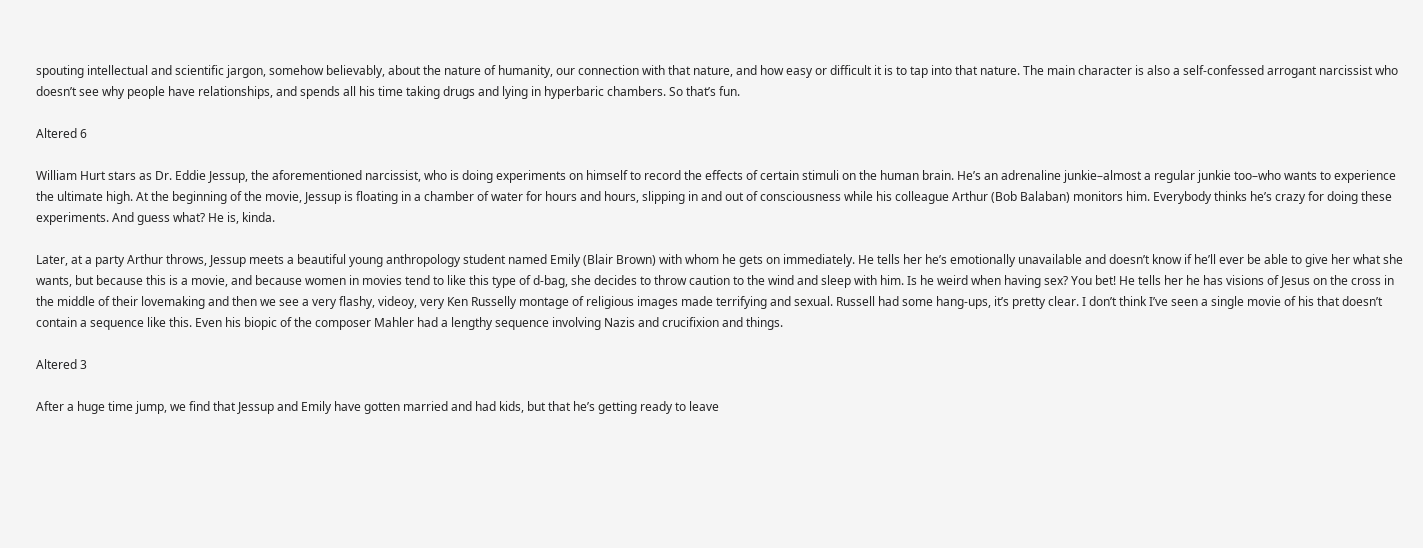spouting intellectual and scientific jargon, somehow believably, about the nature of humanity, our connection with that nature, and how easy or difficult it is to tap into that nature. The main character is also a self-confessed arrogant narcissist who doesn’t see why people have relationships, and spends all his time taking drugs and lying in hyperbaric chambers. So that’s fun.

Altered 6

William Hurt stars as Dr. Eddie Jessup, the aforementioned narcissist, who is doing experiments on himself to record the effects of certain stimuli on the human brain. He’s an adrenaline junkie–almost a regular junkie too–who wants to experience the ultimate high. At the beginning of the movie, Jessup is floating in a chamber of water for hours and hours, slipping in and out of consciousness while his colleague Arthur (Bob Balaban) monitors him. Everybody thinks he’s crazy for doing these experiments. And guess what? He is, kinda.

Later, at a party Arthur throws, Jessup meets a beautiful young anthropology student named Emily (Blair Brown) with whom he gets on immediately. He tells her he’s emotionally unavailable and doesn’t know if he’ll ever be able to give her what she wants, but because this is a movie, and because women in movies tend to like this type of d-bag, she decides to throw caution to the wind and sleep with him. Is he weird when having sex? You bet! He tells her he has visions of Jesus on the cross in the middle of their lovemaking and then we see a very flashy, videoy, very Ken Russelly montage of religious images made terrifying and sexual. Russell had some hang-ups, it’s pretty clear. I don’t think I’ve seen a single movie of his that doesn’t contain a sequence like this. Even his biopic of the composer Mahler had a lengthy sequence involving Nazis and crucifixion and things.

Altered 3

After a huge time jump, we find that Jessup and Emily have gotten married and had kids, but that he’s getting ready to leave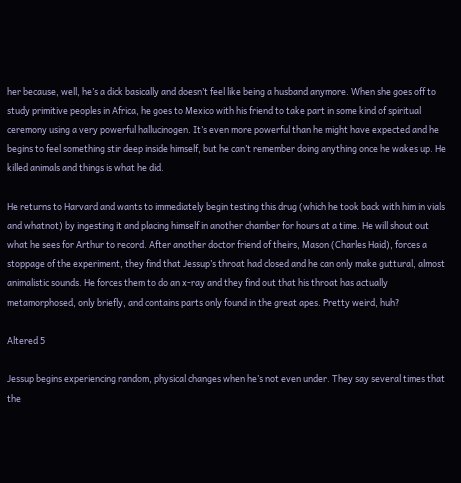her because, well, he’s a dick basically and doesn’t feel like being a husband anymore. When she goes off to study primitive peoples in Africa, he goes to Mexico with his friend to take part in some kind of spiritual ceremony using a very powerful hallucinogen. It’s even more powerful than he might have expected and he begins to feel something stir deep inside himself, but he can’t remember doing anything once he wakes up. He killed animals and things is what he did.

He returns to Harvard and wants to immediately begin testing this drug (which he took back with him in vials and whatnot) by ingesting it and placing himself in another chamber for hours at a time. He will shout out what he sees for Arthur to record. After another doctor friend of theirs, Mason (Charles Haid), forces a stoppage of the experiment, they find that Jessup’s throat had closed and he can only make guttural, almost animalistic sounds. He forces them to do an x-ray and they find out that his throat has actually metamorphosed, only briefly, and contains parts only found in the great apes. Pretty weird, huh?

Altered 5

Jessup begins experiencing random, physical changes when he’s not even under. They say several times that the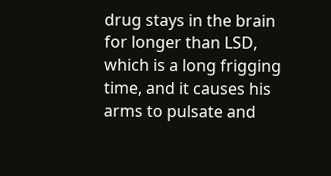drug stays in the brain for longer than LSD, which is a long frigging time, and it causes his arms to pulsate and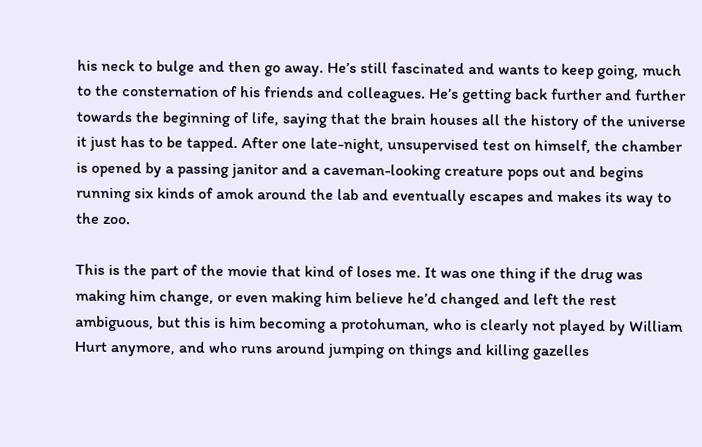his neck to bulge and then go away. He’s still fascinated and wants to keep going, much to the consternation of his friends and colleagues. He’s getting back further and further towards the beginning of life, saying that the brain houses all the history of the universe it just has to be tapped. After one late-night, unsupervised test on himself, the chamber is opened by a passing janitor and a caveman-looking creature pops out and begins running six kinds of amok around the lab and eventually escapes and makes its way to the zoo.

This is the part of the movie that kind of loses me. It was one thing if the drug was making him change, or even making him believe he’d changed and left the rest ambiguous, but this is him becoming a protohuman, who is clearly not played by William Hurt anymore, and who runs around jumping on things and killing gazelles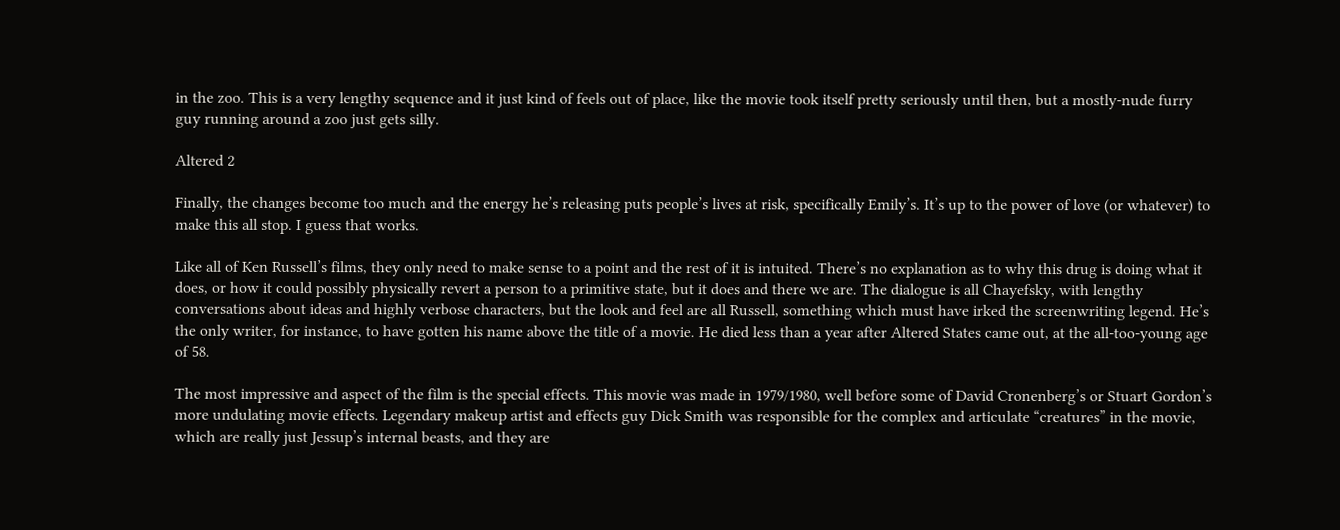in the zoo. This is a very lengthy sequence and it just kind of feels out of place, like the movie took itself pretty seriously until then, but a mostly-nude furry guy running around a zoo just gets silly.

Altered 2

Finally, the changes become too much and the energy he’s releasing puts people’s lives at risk, specifically Emily’s. It’s up to the power of love (or whatever) to make this all stop. I guess that works.

Like all of Ken Russell’s films, they only need to make sense to a point and the rest of it is intuited. There’s no explanation as to why this drug is doing what it does, or how it could possibly physically revert a person to a primitive state, but it does and there we are. The dialogue is all Chayefsky, with lengthy conversations about ideas and highly verbose characters, but the look and feel are all Russell, something which must have irked the screenwriting legend. He’s the only writer, for instance, to have gotten his name above the title of a movie. He died less than a year after Altered States came out, at the all-too-young age of 58.

The most impressive and aspect of the film is the special effects. This movie was made in 1979/1980, well before some of David Cronenberg’s or Stuart Gordon’s more undulating movie effects. Legendary makeup artist and effects guy Dick Smith was responsible for the complex and articulate “creatures” in the movie, which are really just Jessup’s internal beasts, and they are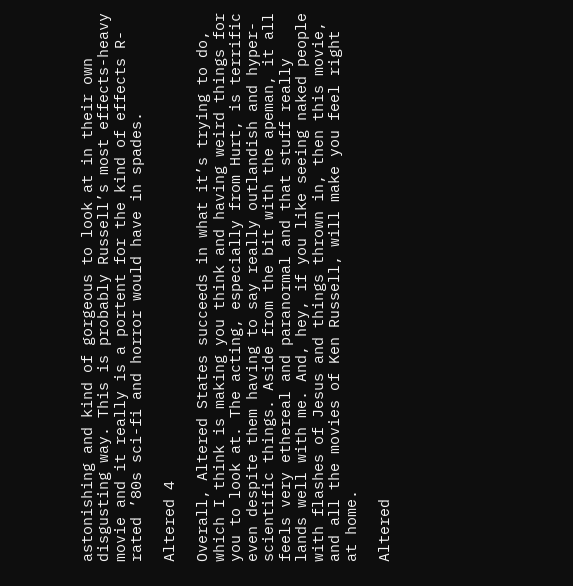astonishing and kind of gorgeous to look at in their own disgusting way. This is probably Russell’s most effects-heavy movie and it really is a portent for the kind of effects R-rated ’80s sci-fi and horror would have in spades.

Altered 4

Overall, Altered States succeeds in what it’s trying to do, which I think is making you think and having weird things for you to look at. The acting, especially from Hurt, is terrific even despite them having to say really outlandish and hyper-scientific things. Aside from the bit with the apeman, it all feels very ethereal and paranormal and that stuff really lands well with me. And, hey, if you like seeing naked people with flashes of Jesus and things thrown in, then this movie, and all the movies of Ken Russell, will make you feel right at home.

Altered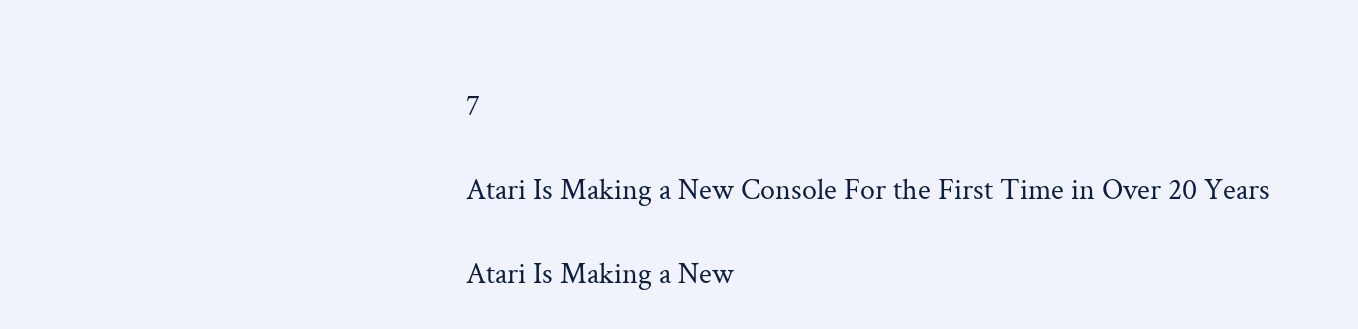7

Atari Is Making a New Console For the First Time in Over 20 Years

Atari Is Making a New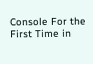Console For the First Time in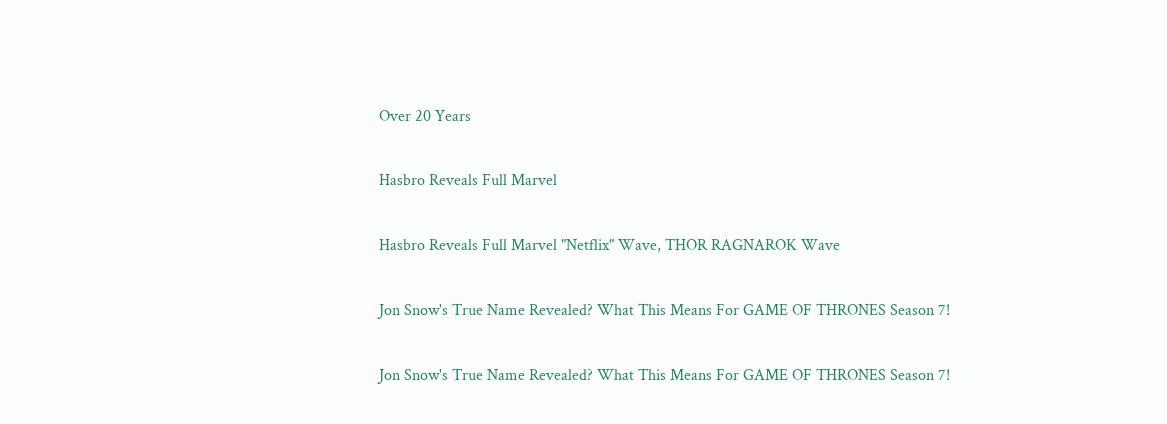Over 20 Years

Hasbro Reveals Full Marvel

Hasbro Reveals Full Marvel "Netflix" Wave, THOR RAGNAROK Wave

Jon Snow's True Name Revealed? What This Means For GAME OF THRONES Season 7!

Jon Snow's True Name Revealed? What This Means For GAME OF THRONES Season 7!